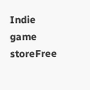Indie game storeFree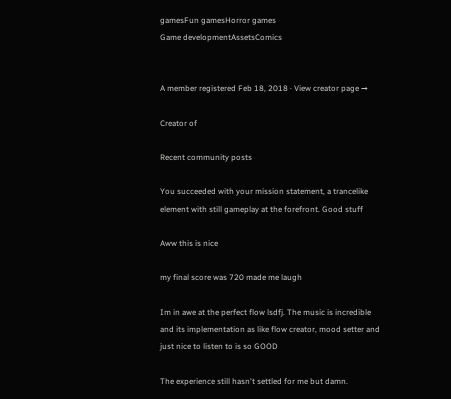gamesFun gamesHorror games
Game developmentAssetsComics


A member registered Feb 18, 2018 · View creator page →

Creator of

Recent community posts

You succeeded with your mission statement, a trancelike element with still gameplay at the forefront. Good stuff

Aww this is nice

my final score was 720 made me laugh

Im in awe at the perfect flow lsdfj. The music is incredible and its implementation as like flow creator, mood setter and just nice to listen to is so GOOD

The experience still hasn't settled for me but damn.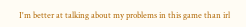I'm better at talking about my problems in this game than irl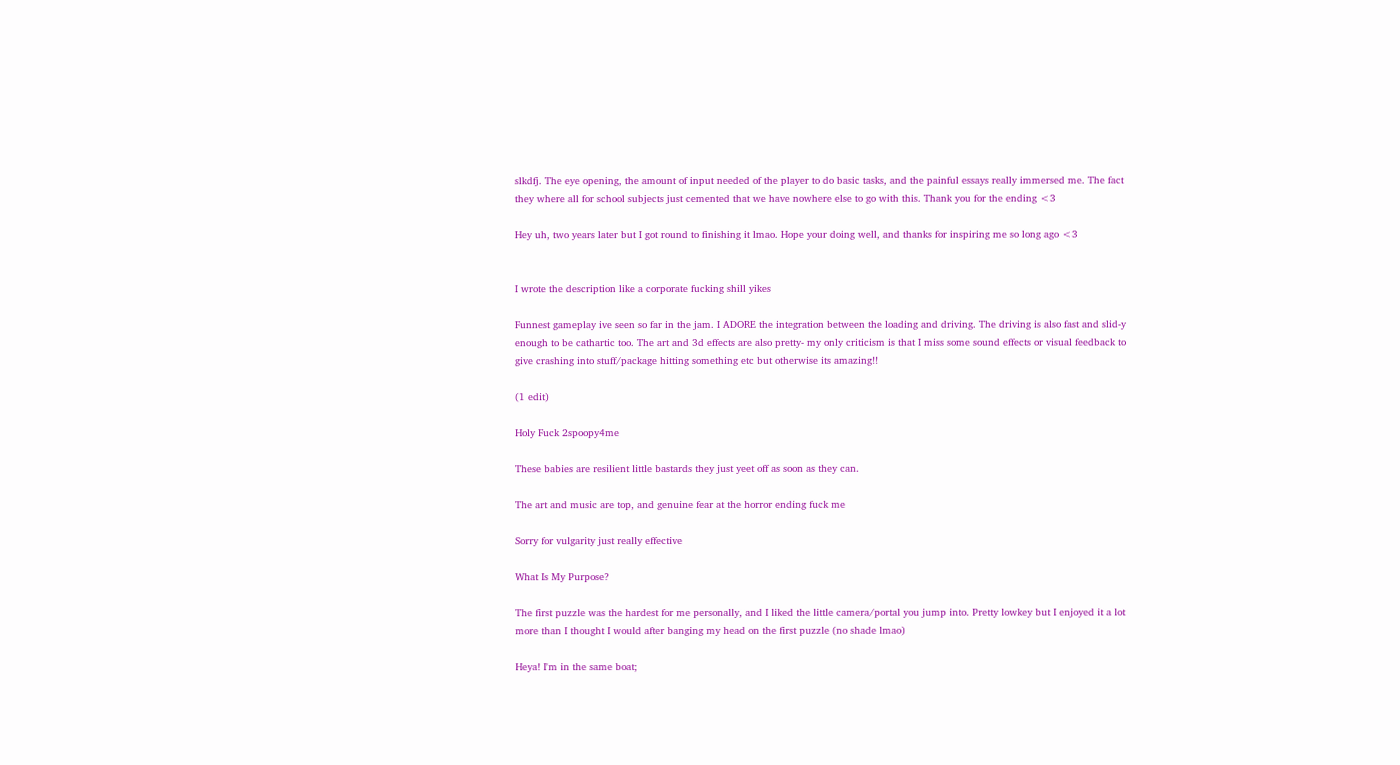slkdfj. The eye opening, the amount of input needed of the player to do basic tasks, and the painful essays really immersed me. The fact they where all for school subjects just cemented that we have nowhere else to go with this. Thank you for the ending <3

Hey uh, two years later but I got round to finishing it lmao. Hope your doing well, and thanks for inspiring me so long ago <3


I wrote the description like a corporate fucking shill yikes

Funnest gameplay ive seen so far in the jam. I ADORE the integration between the loading and driving. The driving is also fast and slid-y enough to be cathartic too. The art and 3d effects are also pretty- my only criticism is that I miss some sound effects or visual feedback to give crashing into stuff/package hitting something etc but otherwise its amazing!!

(1 edit)

Holy Fuck 2spoopy4me

These babies are resilient little bastards they just yeet off as soon as they can.

The art and music are top, and genuine fear at the horror ending fuck me

Sorry for vulgarity just really effective

What Is My Purpose?

The first puzzle was the hardest for me personally, and I liked the little camera/portal you jump into. Pretty lowkey but I enjoyed it a lot more than I thought I would after banging my head on the first puzzle (no shade lmao)

Heya! I'm in the same boat;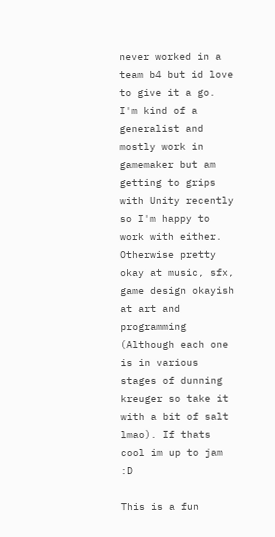never worked in a team b4 but id love to give it a go. I'm kind of a generalist and mostly work in gamemaker but am getting to grips with Unity recently so I'm happy to work with either. Otherwise pretty okay at music, sfx, game design okayish at art and programming (Although each one is in various stages of dunning kreuger so take it with a bit of salt lmao). If thats cool im up to jam :D

This is a fun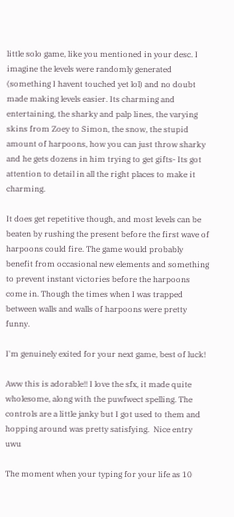little solo game, like you mentioned in your desc. I imagine the levels were randomly generated (something I havent touched yet lol) and no doubt made making levels easier. Its charming and entertaining, the sharky and palp lines, the varying skins from Zoey to Simon, the snow, the stupid amount of harpoons, how you can just throw sharky and he gets dozens in him trying to get gifts- Its got attention to detail in all the right places to make it charming.

It does get repetitive though, and most levels can be beaten by rushing the present before the first wave of harpoons could fire. The game would probably benefit from occasional new elements and something to prevent instant victories before the harpoons come in. Though the times when I was trapped between walls and walls of harpoons were pretty funny.

I'm genuinely exited for your next game, best of luck!

Aww this is adorable!! I love the sfx, it made quite wholesome, along with the puwfwect spelling. The controls are a little janky but I got used to them and hopping around was pretty satisfying.  Nice entry uwu

The moment when your typing for your life as 10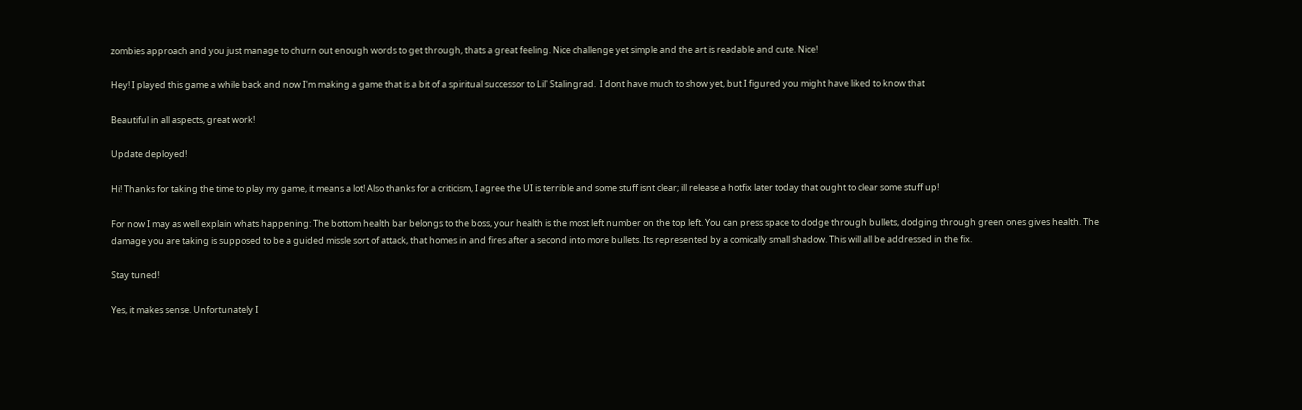zombies approach and you just manage to churn out enough words to get through, thats a great feeling. Nice challenge yet simple and the art is readable and cute. Nice!

Hey! I played this game a while back and now I'm making a game that is a bit of a spiritual successor to Lil' Stalingrad.  I dont have much to show yet, but I figured you might have liked to know that

Beautiful in all aspects, great work!

Update deployed!

Hi! Thanks for taking the time to play my game, it means a lot! Also thanks for a criticism, I agree the UI is terrible and some stuff isnt clear; ill release a hotfix later today that ought to clear some stuff up!

For now I may as well explain whats happening: The bottom health bar belongs to the boss, your health is the most left number on the top left. You can press space to dodge through bullets, dodging through green ones gives health. The damage you are taking is supposed to be a guided missle sort of attack, that homes in and fires after a second into more bullets. Its represented by a comically small shadow. This will all be addressed in the fix.

Stay tuned!

Yes, it makes sense. Unfortunately I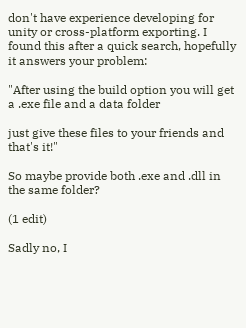don't have experience developing for unity or cross-platform exporting. I found this after a quick search, hopefully it answers your problem:

"After using the build option you will get a .exe file and a data folder

just give these files to your friends and that's it!"

So maybe provide both .exe and .dll in the same folder?

(1 edit)

Sadly no, I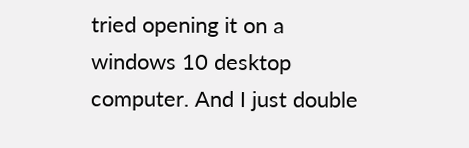tried opening it on a windows 10 desktop computer. And I just double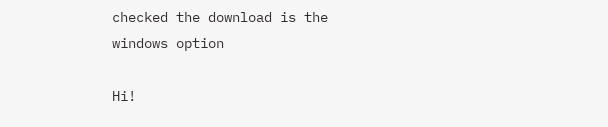checked the download is the windows option

Hi!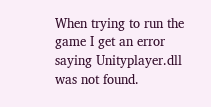When trying to run the game I get an error saying Unityplayer.dll was not found.